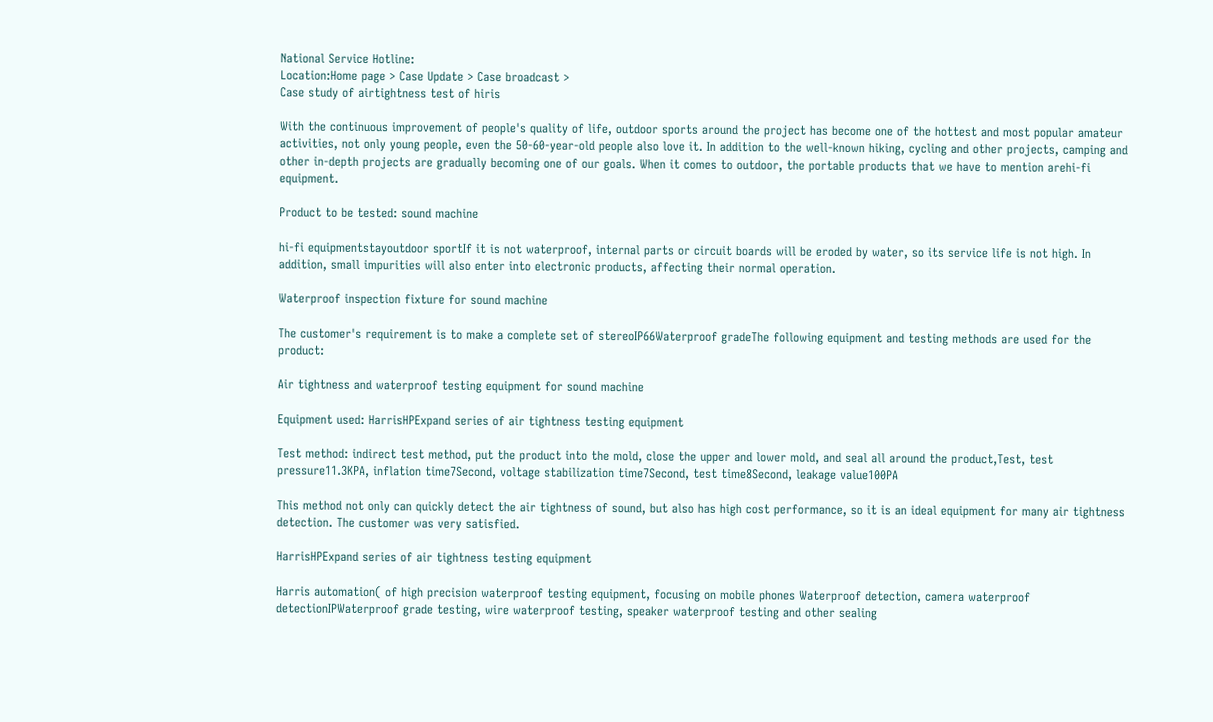National Service Hotline:
Location:Home page > Case Update > Case broadcast >
Case study of airtightness test of hiris

With the continuous improvement of people's quality of life, outdoor sports around the project has become one of the hottest and most popular amateur activities, not only young people, even the 50-60-year-old people also love it. In addition to the well-known hiking, cycling and other projects, camping and other in-depth projects are gradually becoming one of our goals. When it comes to outdoor, the portable products that we have to mention arehi-fi equipment.

Product to be tested: sound machine

hi-fi equipmentstayoutdoor sportIf it is not waterproof, internal parts or circuit boards will be eroded by water, so its service life is not high. In addition, small impurities will also enter into electronic products, affecting their normal operation.

Waterproof inspection fixture for sound machine

The customer's requirement is to make a complete set of stereoIP66Waterproof gradeThe following equipment and testing methods are used for the product:

Air tightness and waterproof testing equipment for sound machine

Equipment used: HarrisHPExpand series of air tightness testing equipment

Test method: indirect test method, put the product into the mold, close the upper and lower mold, and seal all around the product,Test, test pressure11.3KPA, inflation time7Second, voltage stabilization time7Second, test time8Second, leakage value100PA

This method not only can quickly detect the air tightness of sound, but also has high cost performance, so it is an ideal equipment for many air tightness detection. The customer was very satisfied.

HarrisHPExpand series of air tightness testing equipment

Harris automation( of high precision waterproof testing equipment, focusing on mobile phones Waterproof detection, camera waterproof detectionIPWaterproof grade testing, wire waterproof testing, speaker waterproof testing and other sealing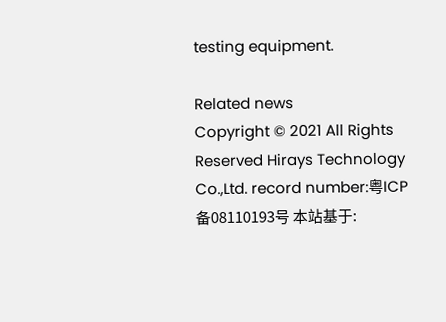testing equipment.

Related news
Copyright © 2021 All Rights Reserved Hirays Technology Co.,Ltd. record number:粤ICP备08110193号 本站基于: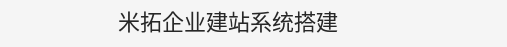米拓企业建站系统搭建